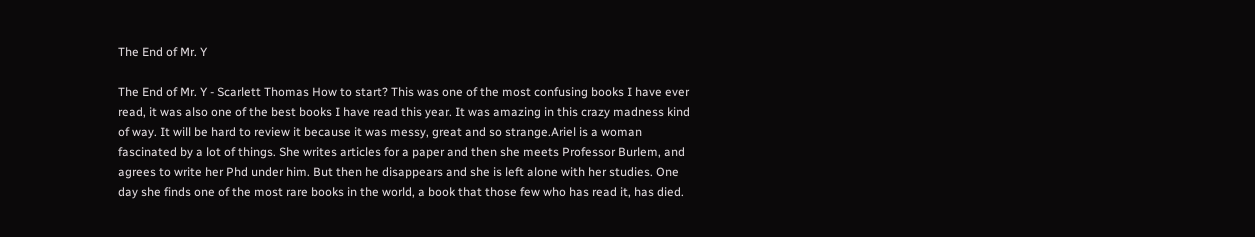The End of Mr. Y

The End of Mr. Y - Scarlett Thomas How to start? This was one of the most confusing books I have ever read, it was also one of the best books I have read this year. It was amazing in this crazy madness kind of way. It will be hard to review it because it was messy, great and so strange.Ariel is a woman fascinated by a lot of things. She writes articles for a paper and then she meets Professor Burlem, and agrees to write her Phd under him. But then he disappears and she is left alone with her studies. One day she finds one of the most rare books in the world, a book that those few who has read it, has died.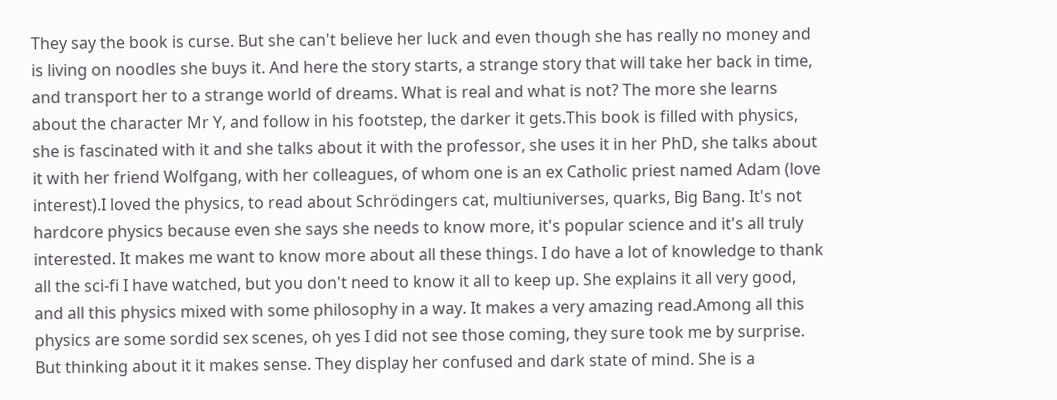They say the book is curse. But she can't believe her luck and even though she has really no money and is living on noodles she buys it. And here the story starts, a strange story that will take her back in time, and transport her to a strange world of dreams. What is real and what is not? The more she learns about the character Mr Y, and follow in his footstep, the darker it gets.This book is filled with physics, she is fascinated with it and she talks about it with the professor, she uses it in her PhD, she talks about it with her friend Wolfgang, with her colleagues, of whom one is an ex Catholic priest named Adam (love interest).I loved the physics, to read about Schrödingers cat, multiuniverses, quarks, Big Bang. It's not hardcore physics because even she says she needs to know more, it's popular science and it's all truly interested. It makes me want to know more about all these things. I do have a lot of knowledge to thank all the sci-fi I have watched, but you don't need to know it all to keep up. She explains it all very good, and all this physics mixed with some philosophy in a way. It makes a very amazing read.Among all this physics are some sordid sex scenes, oh yes I did not see those coming, they sure took me by surprise. But thinking about it it makes sense. They display her confused and dark state of mind. She is a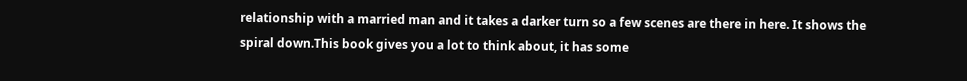relationship with a married man and it takes a darker turn so a few scenes are there in here. It shows the spiral down.This book gives you a lot to think about, it has some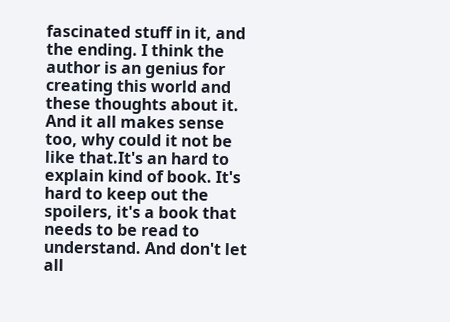fascinated stuff in it, and the ending. I think the author is an genius for creating this world and these thoughts about it. And it all makes sense too, why could it not be like that.It's an hard to explain kind of book. It's hard to keep out the spoilers, it's a book that needs to be read to understand. And don't let all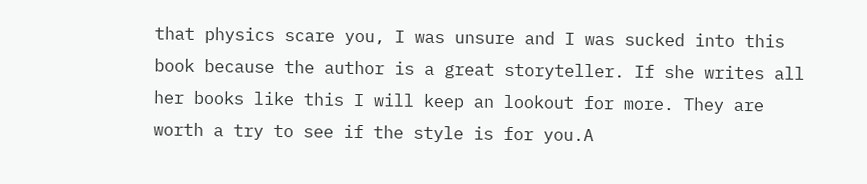that physics scare you, I was unsure and I was sucked into this book because the author is a great storyteller. If she writes all her books like this I will keep an lookout for more. They are worth a try to see if the style is for you.A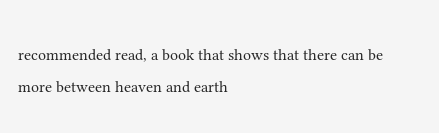recommended read, a book that shows that there can be more between heaven and earth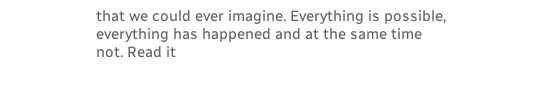that we could ever imagine. Everything is possible, everything has happened and at the same time not. Read it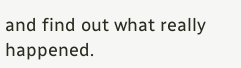and find out what really happened.